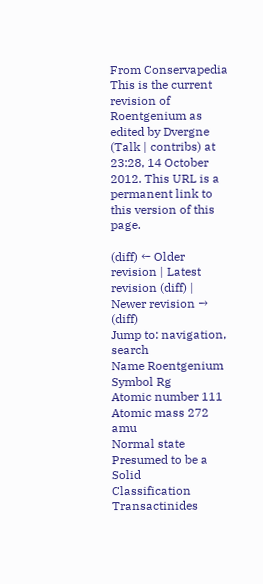From Conservapedia
This is the current revision of Roentgenium as edited by Dvergne (Talk | contribs) at 23:28, 14 October 2012. This URL is a permanent link to this version of this page.

(diff) ← Older revision | Latest revision (diff) | Newer revision → (diff)
Jump to: navigation, search
Name Roentgenium
Symbol Rg
Atomic number 111
Atomic mass 272 amu
Normal state Presumed to be a Solid
Classification Transactinides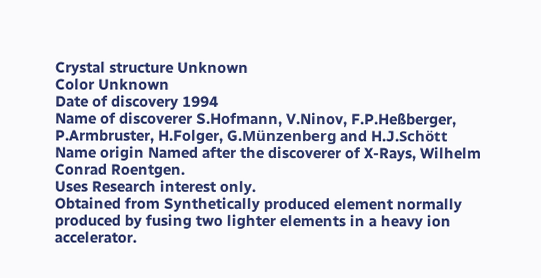Crystal structure Unknown
Color Unknown
Date of discovery 1994
Name of discoverer S.Hofmann, V.Ninov, F.P.Heßberger, P.Armbruster, H.Folger, G.Münzenberg and H.J.Schött
Name origin Named after the discoverer of X-Rays, Wilhelm Conrad Roentgen.
Uses Research interest only.
Obtained from Synthetically produced element normally produced by fusing two lighter elements in a heavy ion accelerator.